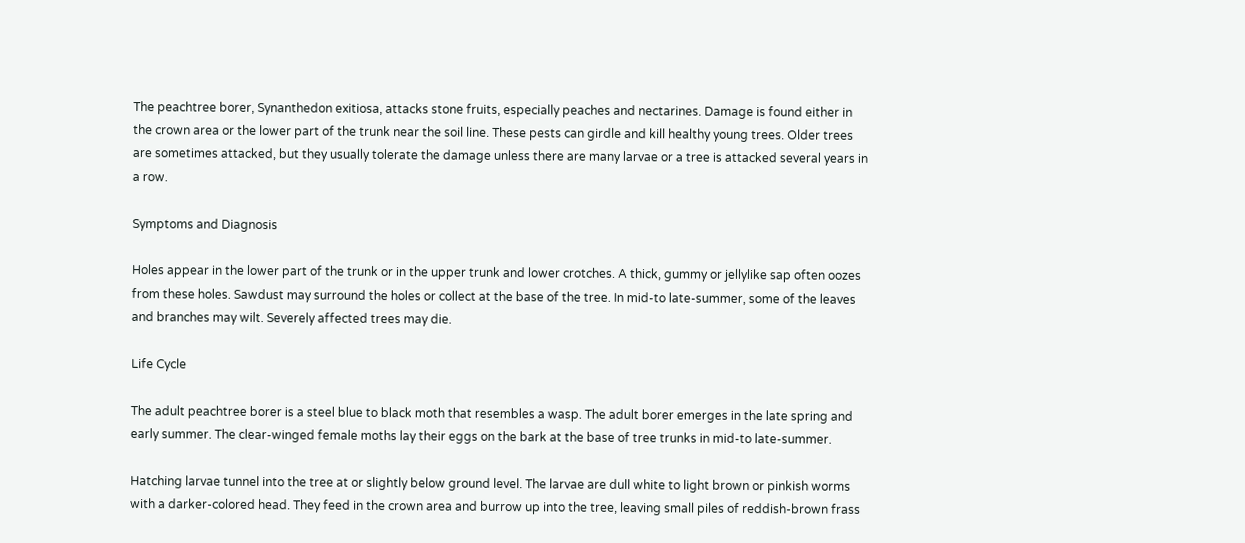The peachtree borer, Synanthedon exitiosa, attacks stone fruits, especially peaches and nectarines. Damage is found either in the crown area or the lower part of the trunk near the soil line. These pests can girdle and kill healthy young trees. Older trees are sometimes attacked, but they usually tolerate the damage unless there are many larvae or a tree is attacked several years in a row.

Symptoms and Diagnosis

Holes appear in the lower part of the trunk or in the upper trunk and lower crotches. A thick, gummy or jellylike sap often oozes from these holes. Sawdust may surround the holes or collect at the base of the tree. In mid-to late-summer, some of the leaves and branches may wilt. Severely affected trees may die.

Life Cycle

The adult peachtree borer is a steel blue to black moth that resembles a wasp. The adult borer emerges in the late spring and early summer. The clear-winged female moths lay their eggs on the bark at the base of tree trunks in mid-to late-summer.

Hatching larvae tunnel into the tree at or slightly below ground level. The larvae are dull white to light brown or pinkish worms with a darker-colored head. They feed in the crown area and burrow up into the tree, leaving small piles of reddish-brown frass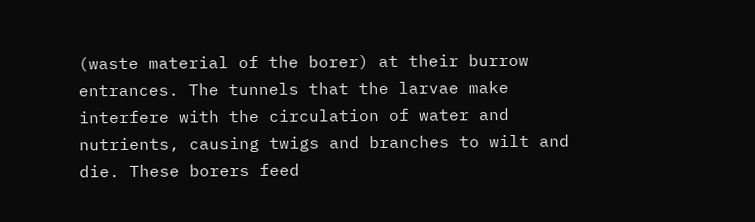(waste material of the borer) at their burrow entrances. The tunnels that the larvae make interfere with the circulation of water and nutrients, causing twigs and branches to wilt and die. These borers feed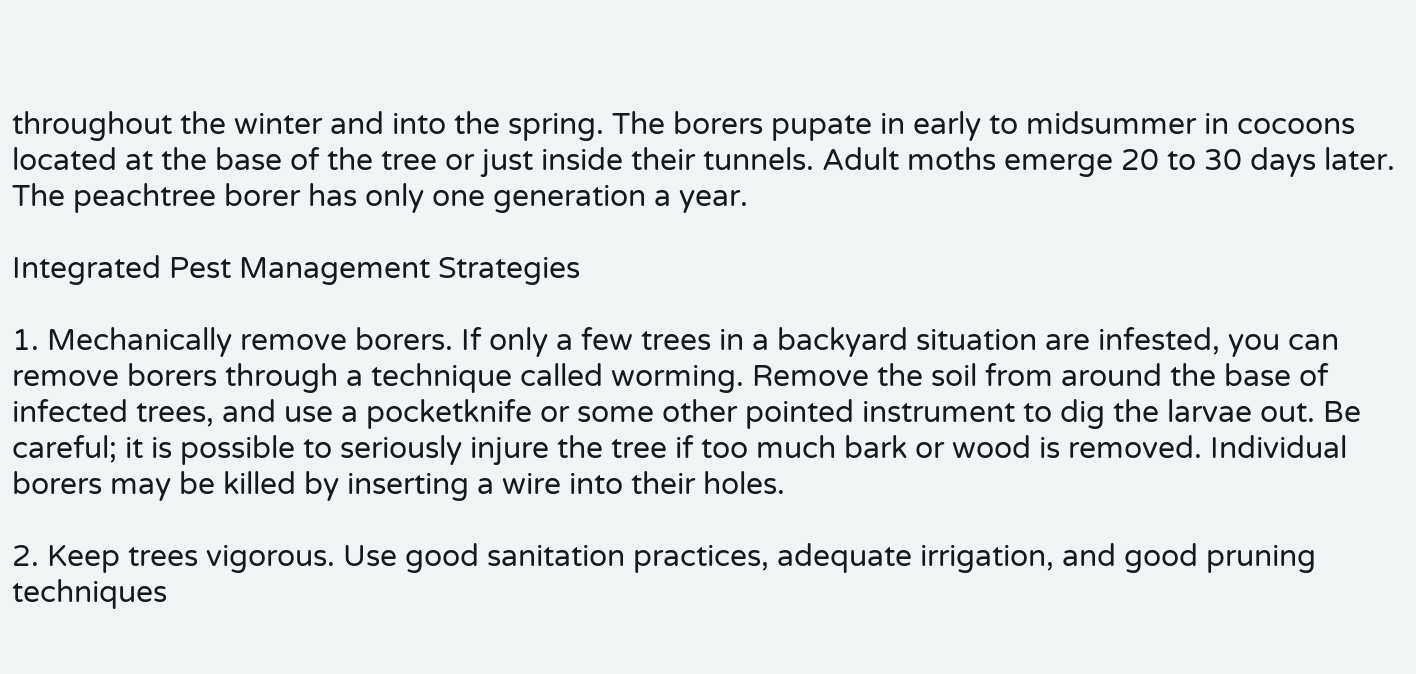throughout the winter and into the spring. The borers pupate in early to midsummer in cocoons located at the base of the tree or just inside their tunnels. Adult moths emerge 20 to 30 days later. The peachtree borer has only one generation a year.

Integrated Pest Management Strategies

1. Mechanically remove borers. If only a few trees in a backyard situation are infested, you can remove borers through a technique called worming. Remove the soil from around the base of infected trees, and use a pocketknife or some other pointed instrument to dig the larvae out. Be careful; it is possible to seriously injure the tree if too much bark or wood is removed. Individual borers may be killed by inserting a wire into their holes.

2. Keep trees vigorous. Use good sanitation practices, adequate irrigation, and good pruning techniques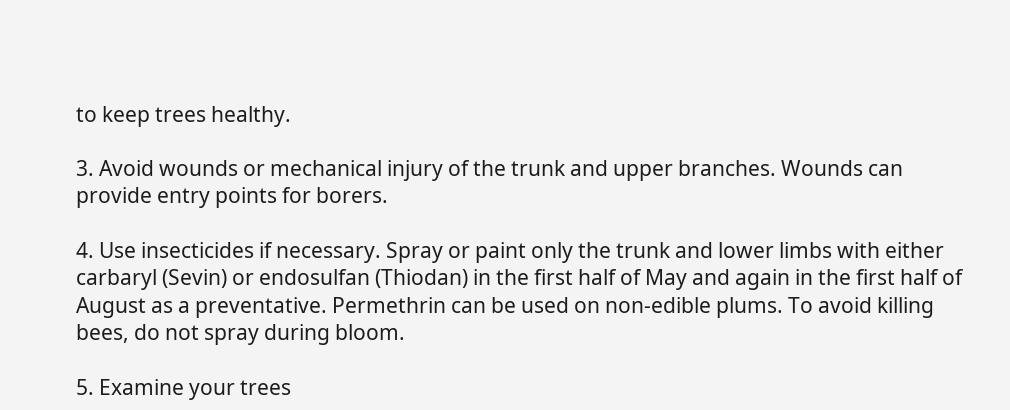to keep trees healthy.

3. Avoid wounds or mechanical injury of the trunk and upper branches. Wounds can provide entry points for borers.

4. Use insecticides if necessary. Spray or paint only the trunk and lower limbs with either carbaryl (Sevin) or endosulfan (Thiodan) in the first half of May and again in the first half of August as a preventative. Permethrin can be used on non-edible plums. To avoid killing bees, do not spray during bloom.

5. Examine your trees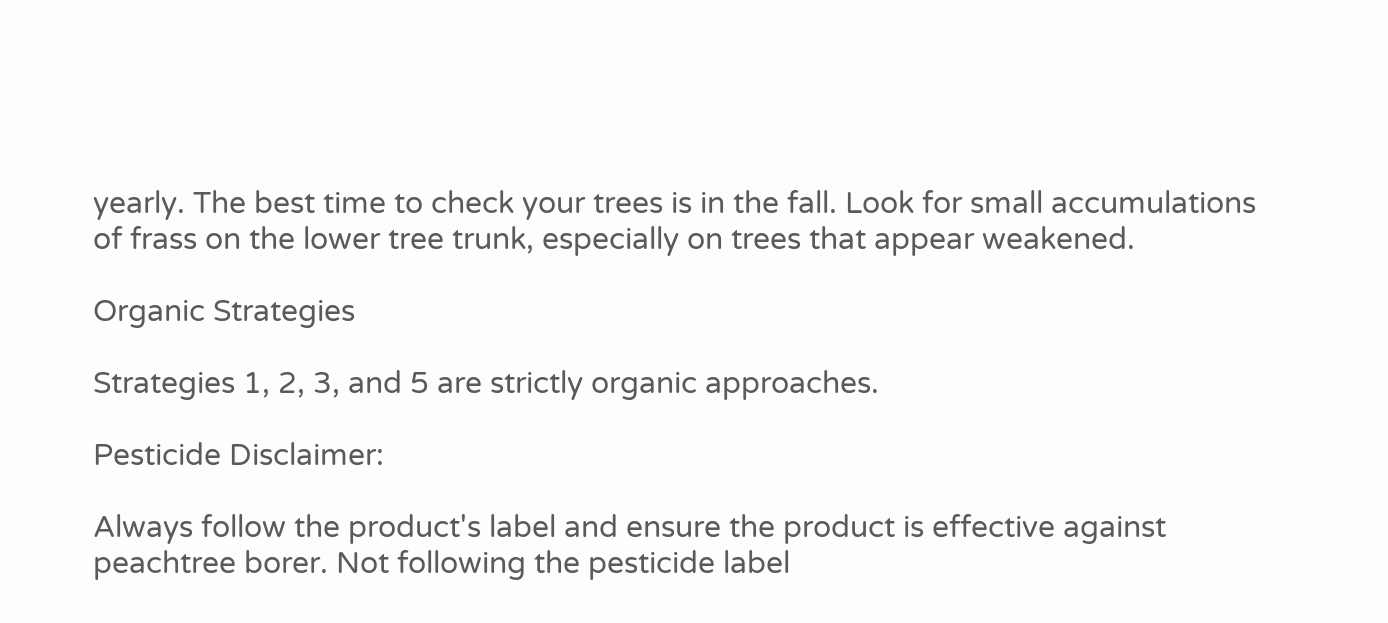yearly. The best time to check your trees is in the fall. Look for small accumulations of frass on the lower tree trunk, especially on trees that appear weakened.

Organic Strategies

Strategies 1, 2, 3, and 5 are strictly organic approaches.

Pesticide Disclaimer:

Always follow the product's label and ensure the product is effective against peachtree borer. Not following the pesticide label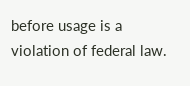before usage is a violation of federal law.